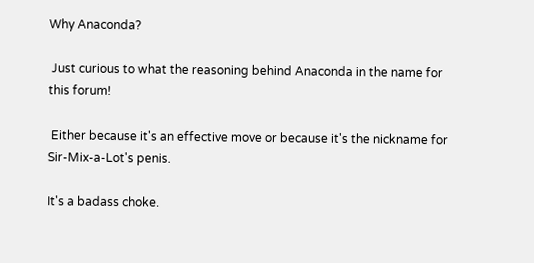Why Anaconda?

 Just curious to what the reasoning behind Anaconda in the name for this forum!

 Either because it's an effective move or because it's the nickname for Sir-Mix-a-Lot's penis.

It's a badass choke.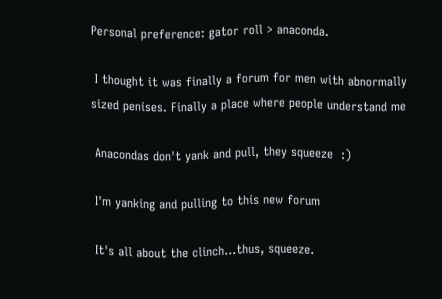Personal preference: gator roll > anaconda.

 I thought it was finally a forum for men with abnormally sized penises. Finally a place where people understand me

 Anacondas don't yank and pull, they squeeze  :)

 I'm yanking and pulling to this new forum

 It's all about the clinch...thus, squeeze.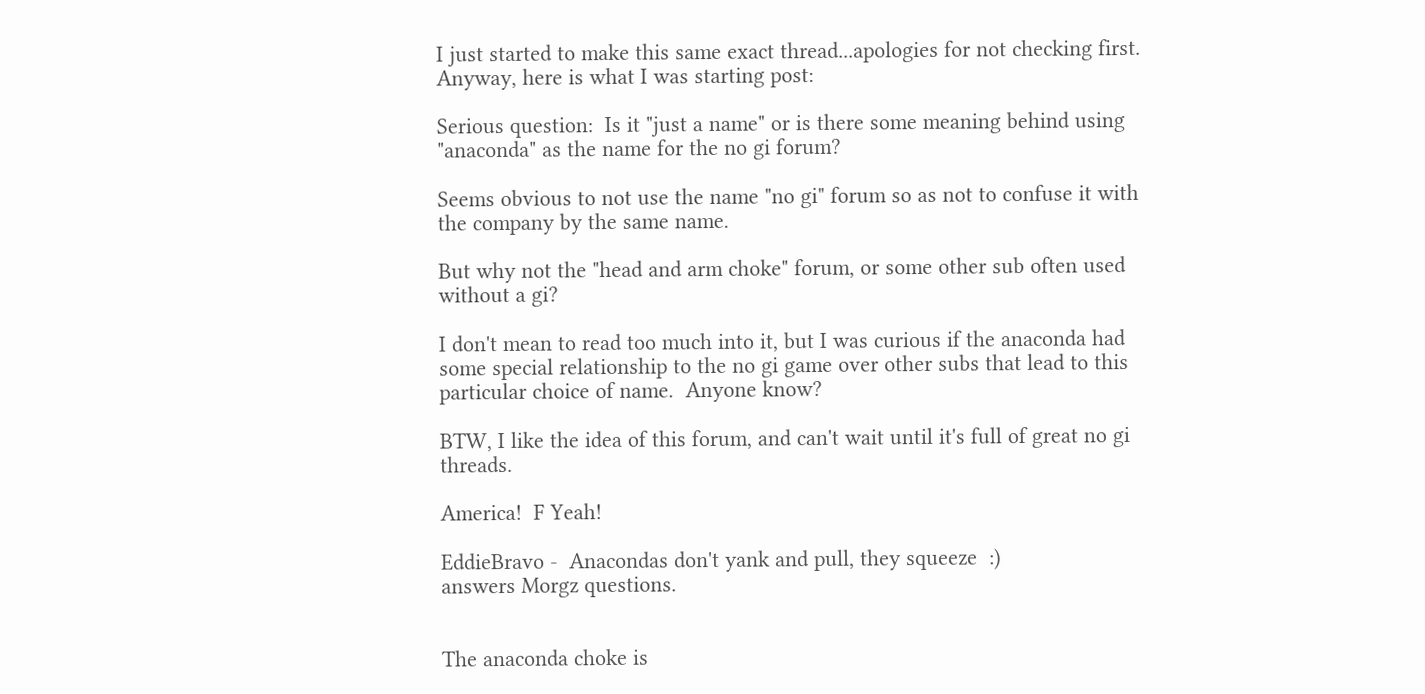I just started to make this same exact thread...apologies for not checking first.  Anyway, here is what I was starting post:

Serious question:  Is it "just a name" or is there some meaning behind using "anaconda" as the name for the no gi forum?

Seems obvious to not use the name "no gi" forum so as not to confuse it with the company by the same name.

But why not the "head and arm choke" forum, or some other sub often used without a gi?

I don't mean to read too much into it, but I was curious if the anaconda had some special relationship to the no gi game over other subs that lead to this particular choice of name.  Anyone know?

BTW, I like the idea of this forum, and can't wait until it's full of great no gi threads.

America!  F Yeah!

EddieBravo -  Anacondas don't yank and pull, they squeeze  :)
answers Morgz questions.


The anaconda choke is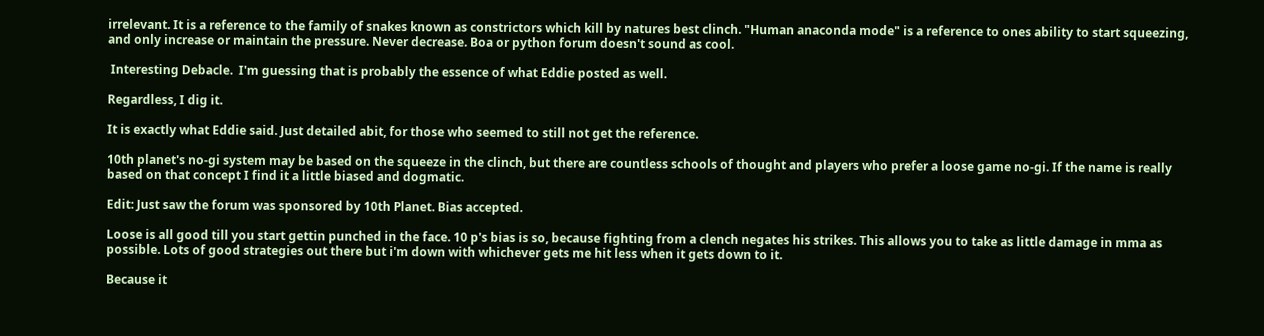irrelevant. It is a reference to the family of snakes known as constrictors which kill by natures best clinch. "Human anaconda mode" is a reference to ones ability to start squeezing, and only increase or maintain the pressure. Never decrease. Boa or python forum doesn't sound as cool.

 Interesting Debacle.  I'm guessing that is probably the essence of what Eddie posted as well.

Regardless, I dig it.

It is exactly what Eddie said. Just detailed abit, for those who seemed to still not get the reference.

10th planet's no-gi system may be based on the squeeze in the clinch, but there are countless schools of thought and players who prefer a loose game no-gi. If the name is really based on that concept I find it a little biased and dogmatic.

Edit: Just saw the forum was sponsored by 10th Planet. Bias accepted.

Loose is all good till you start gettin punched in the face. 10 p's bias is so, because fighting from a clench negates his strikes. This allows you to take as little damage in mma as possible. Lots of good strategies out there but i'm down with whichever gets me hit less when it gets down to it.

Because it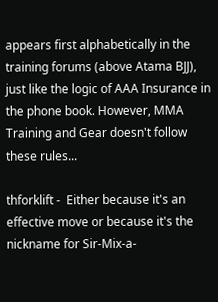appears first alphabetically in the training forums (above Atama BJJ), just like the logic of AAA Insurance in the phone book. However, MMA Training and Gear doesn't follow these rules...

thforklift -  Either because it's an effective move or because it's the nickname for Sir-Mix-a-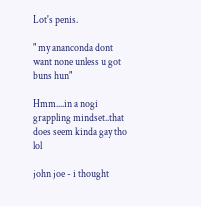Lot's penis.

" my ananconda dont want none unless u got buns hun"

Hmm....in a nogi grappling mindset..that does seem kinda gay tho lol

john joe - i thought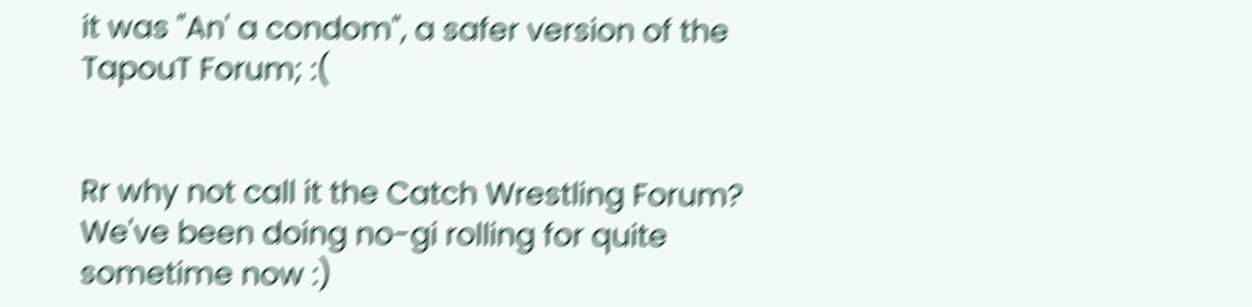it was "An' a condom", a safer version of the TapouT Forum; :(


Rr why not call it the Catch Wrestling Forum? We've been doing no-gi rolling for quite sometime now :)